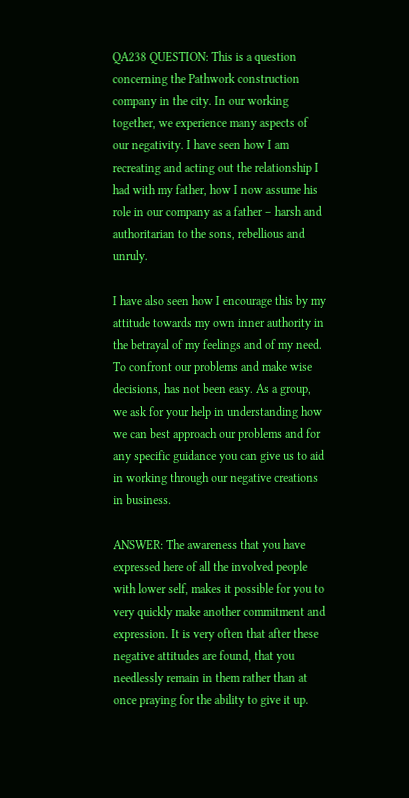QA238 QUESTION: This is a question concerning the Pathwork construction company in the city. In our working together, we experience many aspects of our negativity. I have seen how I am recreating and acting out the relationship I had with my father, how I now assume his role in our company as a father – harsh and authoritarian to the sons, rebellious and unruly.

I have also seen how I encourage this by my attitude towards my own inner authority in the betrayal of my feelings and of my need. To confront our problems and make wise decisions, has not been easy. As a group, we ask for your help in understanding how we can best approach our problems and for any specific guidance you can give us to aid in working through our negative creations in business.

ANSWER: The awareness that you have expressed here of all the involved people with lower self, makes it possible for you to very quickly make another commitment and expression. It is very often that after these negative attitudes are found, that you needlessly remain in them rather than at once praying for the ability to give it up.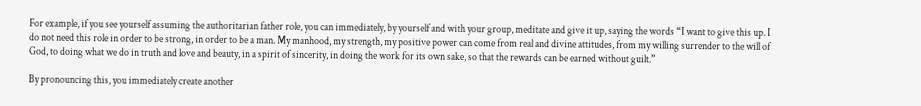For example, if you see yourself assuming the authoritarian father role, you can immediately, by yourself and with your group, meditate and give it up, saying the words “I want to give this up. I do not need this role in order to be strong, in order to be a man. My manhood, my strength, my positive power can come from real and divine attitudes, from my willing surrender to the will of God, to doing what we do in truth and love and beauty, in a spirit of sincerity, in doing the work for its own sake, so that the rewards can be earned without guilt.”

By pronouncing this, you immediately create another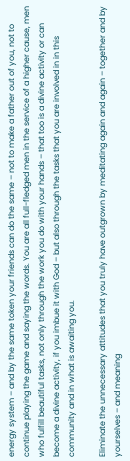energy system – and by the same token your friends can do the same – not to make a father out of you, not to continue playing the game and saying the words. You are all full-fledged men in the service of a higher cause, men who fulfill beautiful tasks, not only through the work you do with your hands – that too is a divine activity or can become a divine activity, if you imbue it with God – but also through the tasks that you are involved in in this community and in what is awaiting you.

Eliminate the unnecessary attitudes that you truly have outgrown by meditating again and again – together and by yourselves – and meaning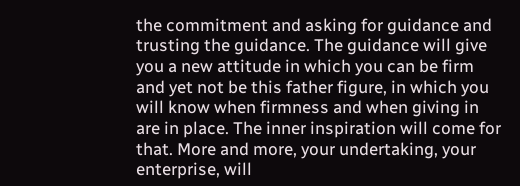the commitment and asking for guidance and trusting the guidance. The guidance will give you a new attitude in which you can be firm and yet not be this father figure, in which you will know when firmness and when giving in are in place. The inner inspiration will come for that. More and more, your undertaking, your enterprise, will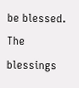be blessed. The blessings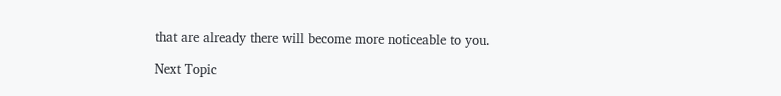that are already there will become more noticeable to you.

Next Topic